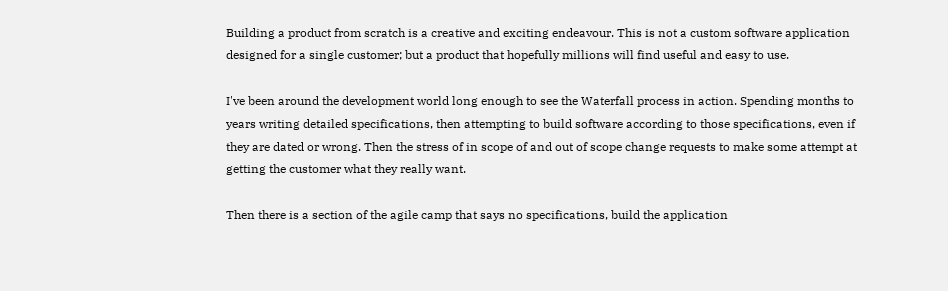Building a product from scratch is a creative and exciting endeavour. This is not a custom software application designed for a single customer; but a product that hopefully millions will find useful and easy to use.

I've been around the development world long enough to see the Waterfall process in action. Spending months to years writing detailed specifications, then attempting to build software according to those specifications, even if they are dated or wrong. Then the stress of in scope of and out of scope change requests to make some attempt at getting the customer what they really want.

Then there is a section of the agile camp that says no specifications, build the application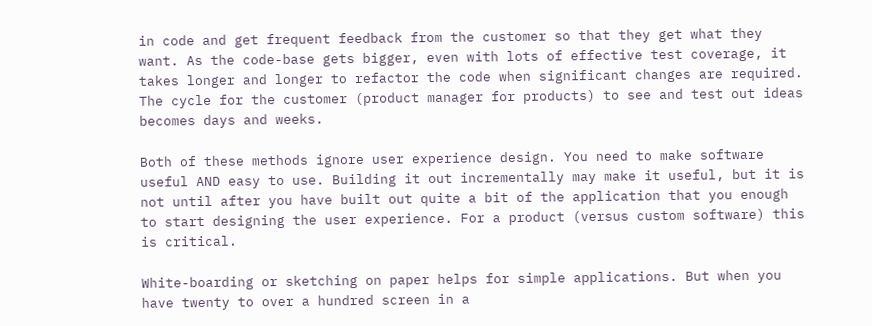in code and get frequent feedback from the customer so that they get what they want. As the code-base gets bigger, even with lots of effective test coverage, it takes longer and longer to refactor the code when significant changes are required. The cycle for the customer (product manager for products) to see and test out ideas becomes days and weeks.

Both of these methods ignore user experience design. You need to make software useful AND easy to use. Building it out incrementally may make it useful, but it is not until after you have built out quite a bit of the application that you enough to start designing the user experience. For a product (versus custom software) this is critical.

White-boarding or sketching on paper helps for simple applications. But when you have twenty to over a hundred screen in a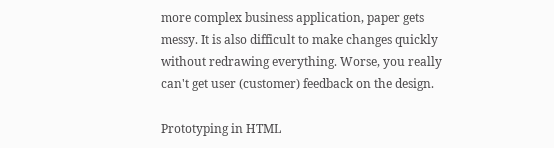more complex business application, paper gets messy. It is also difficult to make changes quickly without redrawing everything. Worse, you really can't get user (customer) feedback on the design.

Prototyping in HTML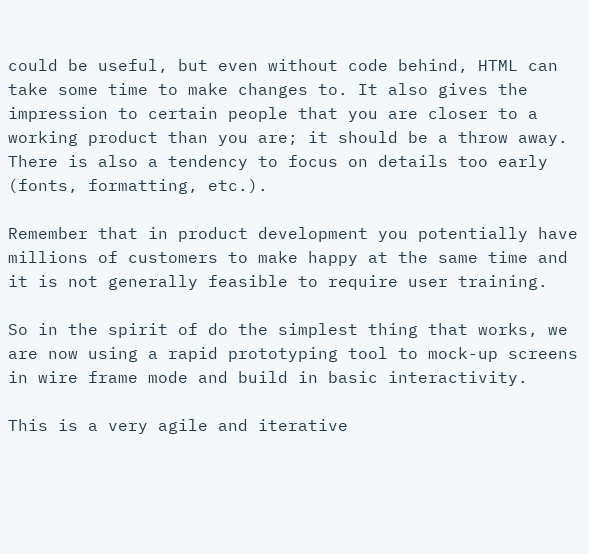could be useful, but even without code behind, HTML can take some time to make changes to. It also gives the impression to certain people that you are closer to a working product than you are; it should be a throw away. There is also a tendency to focus on details too early (fonts, formatting, etc.).

Remember that in product development you potentially have millions of customers to make happy at the same time and it is not generally feasible to require user training.

So in the spirit of do the simplest thing that works, we are now using a rapid prototyping tool to mock-up screens in wire frame mode and build in basic interactivity.

This is a very agile and iterative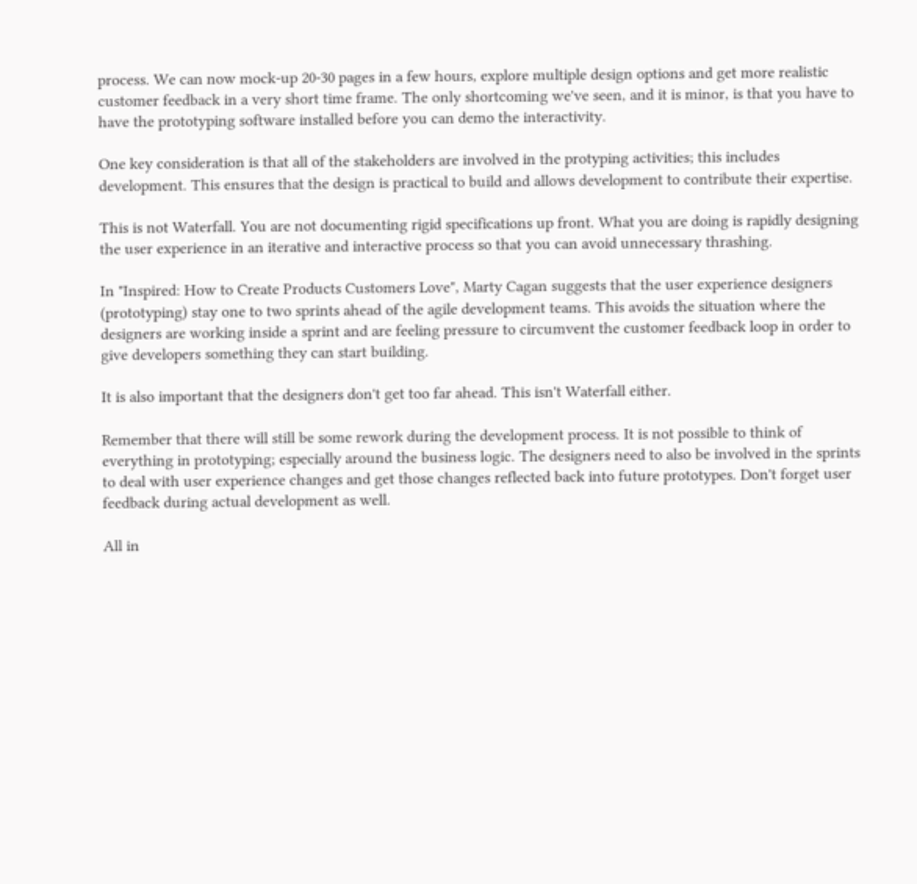process. We can now mock-up 20-30 pages in a few hours, explore multiple design options and get more realistic customer feedback in a very short time frame. The only shortcoming we've seen, and it is minor, is that you have to have the prototyping software installed before you can demo the interactivity.

One key consideration is that all of the stakeholders are involved in the protyping activities; this includes development. This ensures that the design is practical to build and allows development to contribute their expertise.

This is not Waterfall. You are not documenting rigid specifications up front. What you are doing is rapidly designing the user experience in an iterative and interactive process so that you can avoid unnecessary thrashing.

In "Inspired: How to Create Products Customers Love", Marty Cagan suggests that the user experience designers (prototyping) stay one to two sprints ahead of the agile development teams. This avoids the situation where the designers are working inside a sprint and are feeling pressure to circumvent the customer feedback loop in order to give developers something they can start building.

It is also important that the designers don't get too far ahead. This isn't Waterfall either.

Remember that there will still be some rework during the development process. It is not possible to think of everything in prototyping; especially around the business logic. The designers need to also be involved in the sprints to deal with user experience changes and get those changes reflected back into future prototypes. Don't forget user feedback during actual development as well.

All in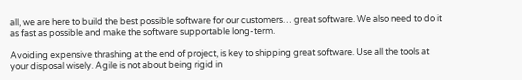all, we are here to build the best possible software for our customers… great software. We also need to do it as fast as possible and make the software supportable long-term.

Avoiding expensive thrashing at the end of project, is key to shipping great software. Use all the tools at your disposal wisely. Agile is not about being rigid in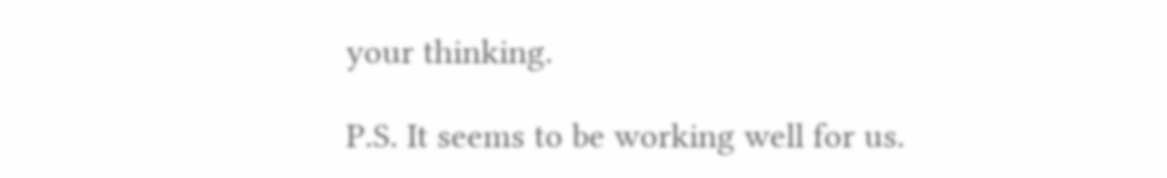your thinking.

P.S. It seems to be working well for us.